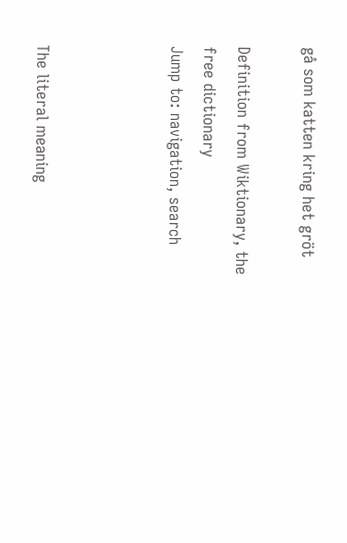gå som katten kring het gröt

Definition from Wiktionary, the free dictionary
Jump to: navigation, search



The literal meaning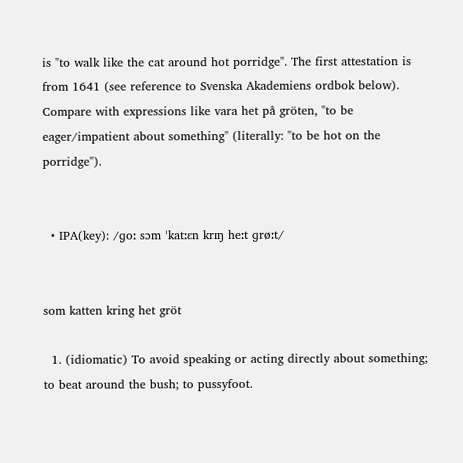is "to walk like the cat around hot porridge". The first attestation is from 1641 (see reference to Svenska Akademiens ordbok below). Compare with expressions like vara het på gröten, "to be eager/impatient about something" (literally: "to be hot on the porridge").


  • IPA(key): /ɡoː sɔm ˈkatːɛn krɪŋ heːt ɡrøːt/


som katten kring het gröt

  1. (idiomatic) To avoid speaking or acting directly about something; to beat around the bush; to pussyfoot.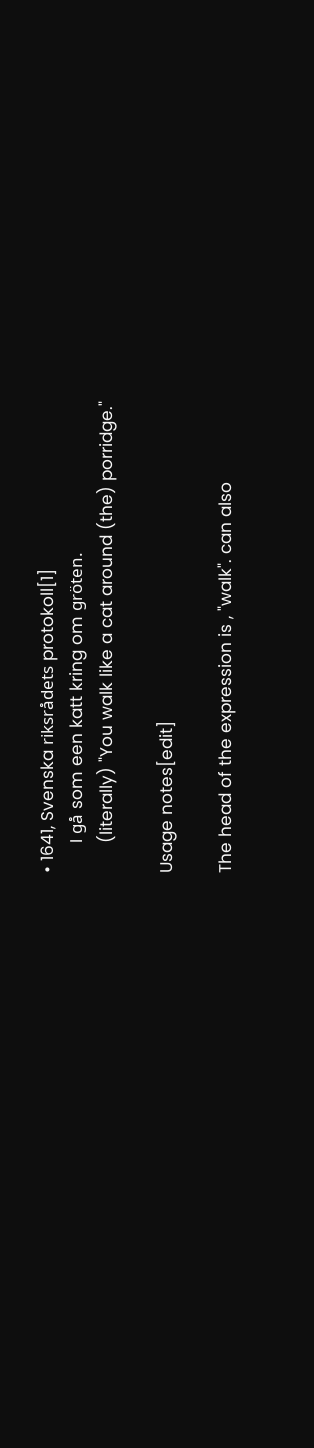• 1641, Svenska riksrådets protokoll[1]
      I gå som een katt kring om gröten.
      (literally) "You walk like a cat around (the) porridge."

Usage notes[edit]

The head of the expression is , "walk". can also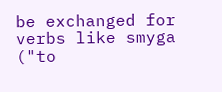be exchanged for verbs like smyga ("to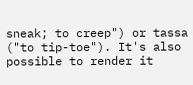sneak; to creep") or tassa ("to tip-toe"). It's also possible to render it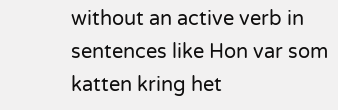without an active verb in sentences like Hon var som katten kring het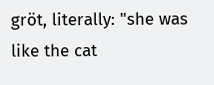gröt, literally: "she was like the cat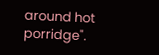around hot porridge".